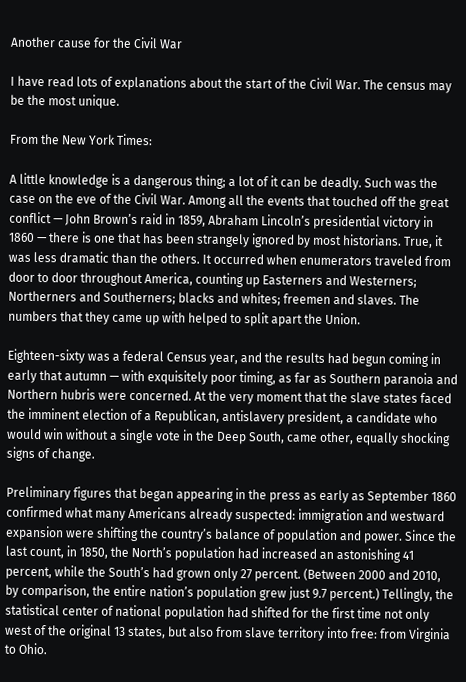Another cause for the Civil War

I have read lots of explanations about the start of the Civil War. The census may be the most unique.

From the New York Times:

A little knowledge is a dangerous thing; a lot of it can be deadly. Such was the case on the eve of the Civil War. Among all the events that touched off the great conflict — John Brown’s raid in 1859, Abraham Lincoln’s presidential victory in 1860 — there is one that has been strangely ignored by most historians. True, it was less dramatic than the others. It occurred when enumerators traveled from door to door throughout America, counting up Easterners and Westerners; Northerners and Southerners; blacks and whites; freemen and slaves. The numbers that they came up with helped to split apart the Union.

Eighteen-sixty was a federal Census year, and the results had begun coming in early that autumn — with exquisitely poor timing, as far as Southern paranoia and Northern hubris were concerned. At the very moment that the slave states faced the imminent election of a Republican, antislavery president, a candidate who would win without a single vote in the Deep South, came other, equally shocking signs of change.

Preliminary figures that began appearing in the press as early as September 1860 confirmed what many Americans already suspected: immigration and westward expansion were shifting the country’s balance of population and power. Since the last count, in 1850, the North’s population had increased an astonishing 41 percent, while the South’s had grown only 27 percent. (Between 2000 and 2010, by comparison, the entire nation’s population grew just 9.7 percent.) Tellingly, the statistical center of national population had shifted for the first time not only west of the original 13 states, but also from slave territory into free: from Virginia to Ohio.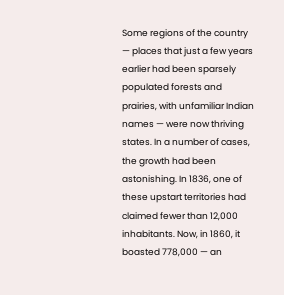Some regions of the country — places that just a few years earlier had been sparsely populated forests and prairies, with unfamiliar Indian names — were now thriving states. In a number of cases, the growth had been astonishing. In 1836, one of these upstart territories had claimed fewer than 12,000 inhabitants. Now, in 1860, it boasted 778,000 — an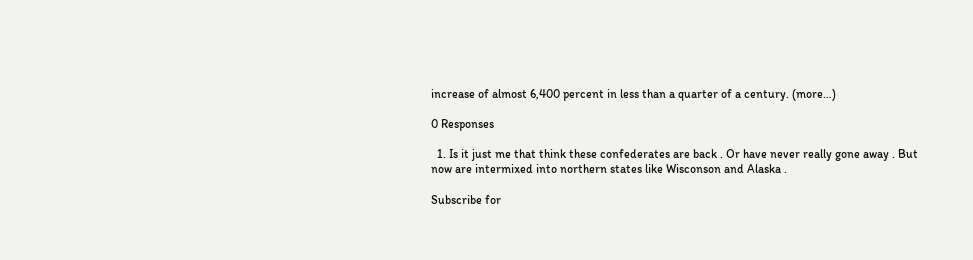increase of almost 6,400 percent in less than a quarter of a century. (more…)

0 Responses

  1. Is it just me that think these confederates are back . Or have never really gone away . But now are intermixed into northern states like Wisconson and Alaska .

Subscribe for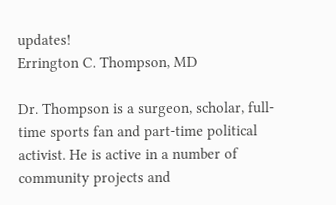updates!
Errington C. Thompson, MD

Dr. Thompson is a surgeon, scholar, full-time sports fan and part-time political activist. He is active in a number of community projects and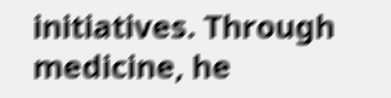initiatives. Through medicine, he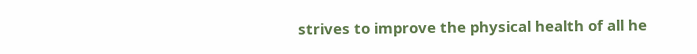strives to improve the physical health of all he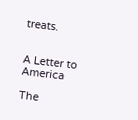treats.


A Letter to America

The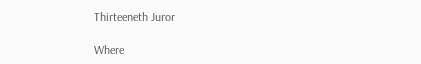Thirteeneth Juror

Where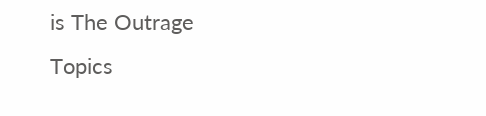is The Outrage Topics